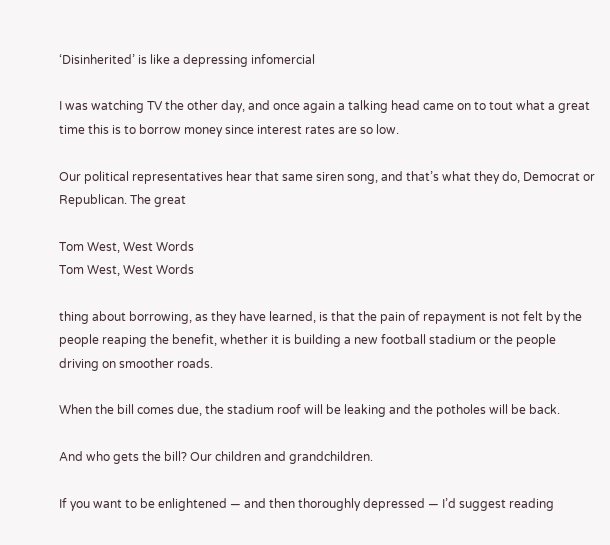‘Disinherited’ is like a depressing infomercial

I was watching TV the other day, and once again a talking head came on to tout what a great time this is to borrow money since interest rates are so low.

Our political representatives hear that same siren song, and that’s what they do, Democrat or Republican. The great

Tom West, West Words
Tom West, West Words

thing about borrowing, as they have learned, is that the pain of repayment is not felt by the people reaping the benefit, whether it is building a new football stadium or the people driving on smoother roads.

When the bill comes due, the stadium roof will be leaking and the potholes will be back.

And who gets the bill? Our children and grandchildren.

If you want to be enlightened — and then thoroughly depressed — I’d suggest reading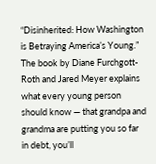“Disinherited: How Washington is Betraying America’s Young.” The book by Diane Furchgott-Roth and Jared Meyer explains what every young person should know — that grandpa and grandma are putting you so far in debt, you’ll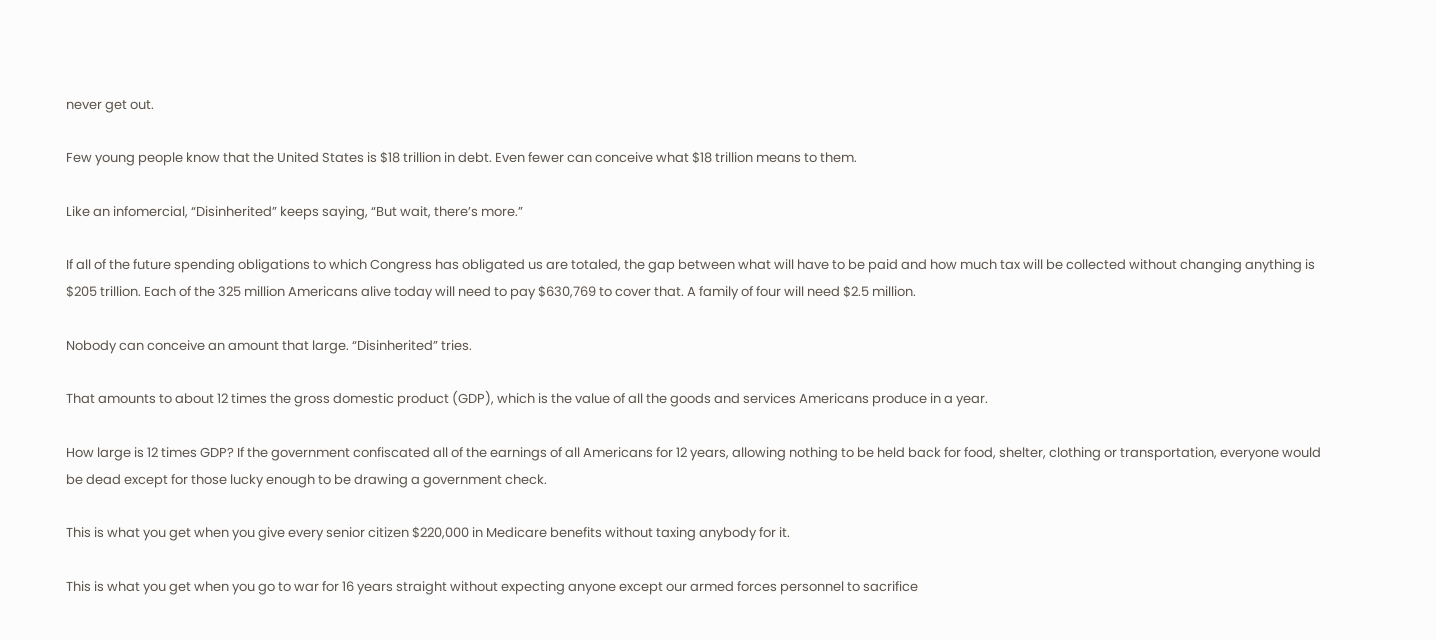never get out.

Few young people know that the United States is $18 trillion in debt. Even fewer can conceive what $18 trillion means to them.

Like an infomercial, “Disinherited” keeps saying, “But wait, there’s more.”

If all of the future spending obligations to which Congress has obligated us are totaled, the gap between what will have to be paid and how much tax will be collected without changing anything is $205 trillion. Each of the 325 million Americans alive today will need to pay $630,769 to cover that. A family of four will need $2.5 million.

Nobody can conceive an amount that large. “Disinherited” tries.

That amounts to about 12 times the gross domestic product (GDP), which is the value of all the goods and services Americans produce in a year.

How large is 12 times GDP? If the government confiscated all of the earnings of all Americans for 12 years, allowing nothing to be held back for food, shelter, clothing or transportation, everyone would be dead except for those lucky enough to be drawing a government check.

This is what you get when you give every senior citizen $220,000 in Medicare benefits without taxing anybody for it.

This is what you get when you go to war for 16 years straight without expecting anyone except our armed forces personnel to sacrifice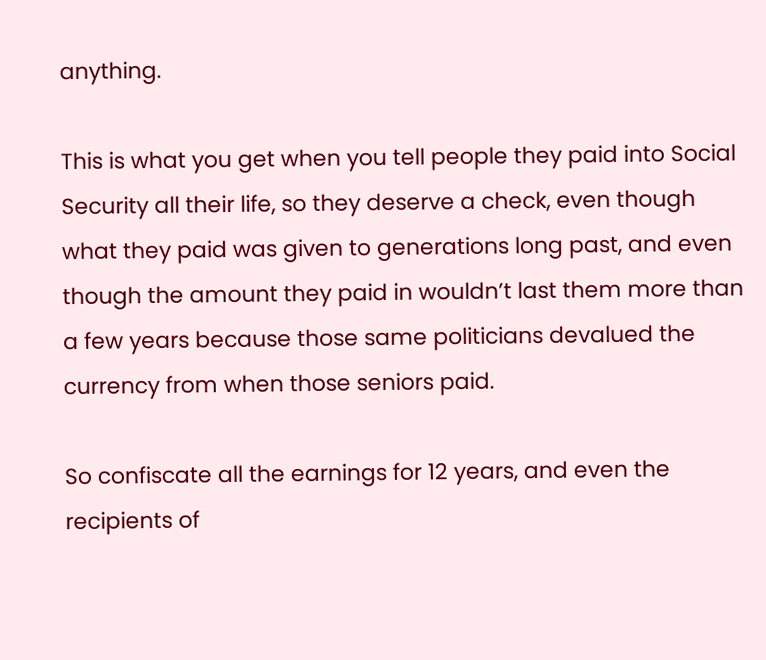anything.

This is what you get when you tell people they paid into Social Security all their life, so they deserve a check, even though what they paid was given to generations long past, and even though the amount they paid in wouldn’t last them more than a few years because those same politicians devalued the currency from when those seniors paid.

So confiscate all the earnings for 12 years, and even the recipients of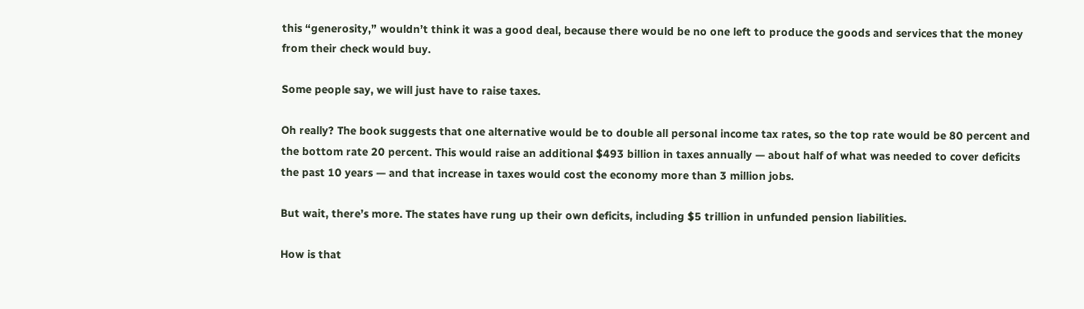this “generosity,” wouldn’t think it was a good deal, because there would be no one left to produce the goods and services that the money from their check would buy.

Some people say, we will just have to raise taxes.

Oh really? The book suggests that one alternative would be to double all personal income tax rates, so the top rate would be 80 percent and the bottom rate 20 percent. This would raise an additional $493 billion in taxes annually — about half of what was needed to cover deficits the past 10 years — and that increase in taxes would cost the economy more than 3 million jobs.

But wait, there’s more. The states have rung up their own deficits, including $5 trillion in unfunded pension liabilities.

How is that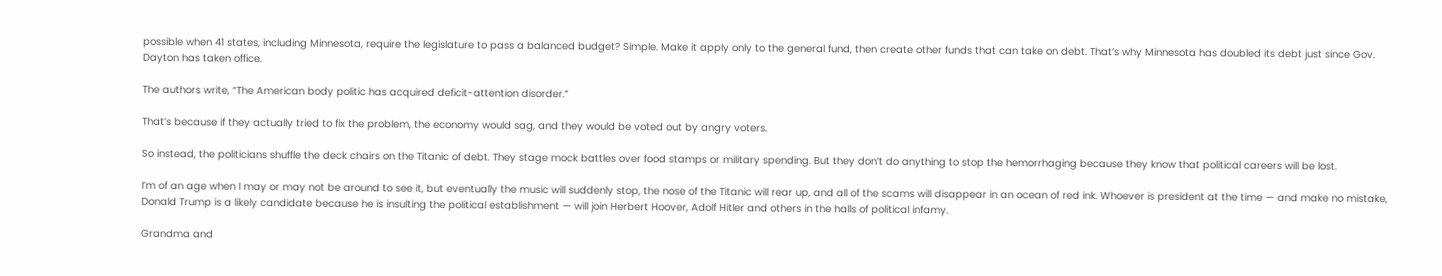possible when 41 states, including Minnesota, require the legislature to pass a balanced budget? Simple. Make it apply only to the general fund, then create other funds that can take on debt. That’s why Minnesota has doubled its debt just since Gov. Dayton has taken office.

The authors write, “The American body politic has acquired deficit-attention disorder.”

That’s because if they actually tried to fix the problem, the economy would sag, and they would be voted out by angry voters.

So instead, the politicians shuffle the deck chairs on the Titanic of debt. They stage mock battles over food stamps or military spending. But they don’t do anything to stop the hemorrhaging because they know that political careers will be lost.

I’m of an age when I may or may not be around to see it, but eventually the music will suddenly stop, the nose of the Titanic will rear up, and all of the scams will disappear in an ocean of red ink. Whoever is president at the time — and make no mistake, Donald Trump is a likely candidate because he is insulting the political establishment — will join Herbert Hoover, Adolf Hitler and others in the halls of political infamy.

Grandma and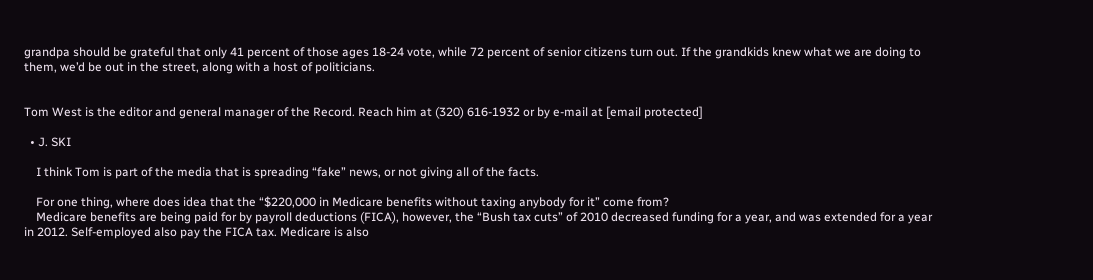grandpa should be grateful that only 41 percent of those ages 18-24 vote, while 72 percent of senior citizens turn out. If the grandkids knew what we are doing to them, we’d be out in the street, along with a host of politicians.


Tom West is the editor and general manager of the Record. Reach him at (320) 616-1932 or by e-mail at [email protected]

  • J. SKI

    I think Tom is part of the media that is spreading “fake” news, or not giving all of the facts.

    For one thing, where does idea that the “$220,000 in Medicare benefits without taxing anybody for it” come from?
    Medicare benefits are being paid for by payroll deductions (FICA), however, the “Bush tax cuts” of 2010 decreased funding for a year, and was extended for a year in 2012. Self-employed also pay the FICA tax. Medicare is also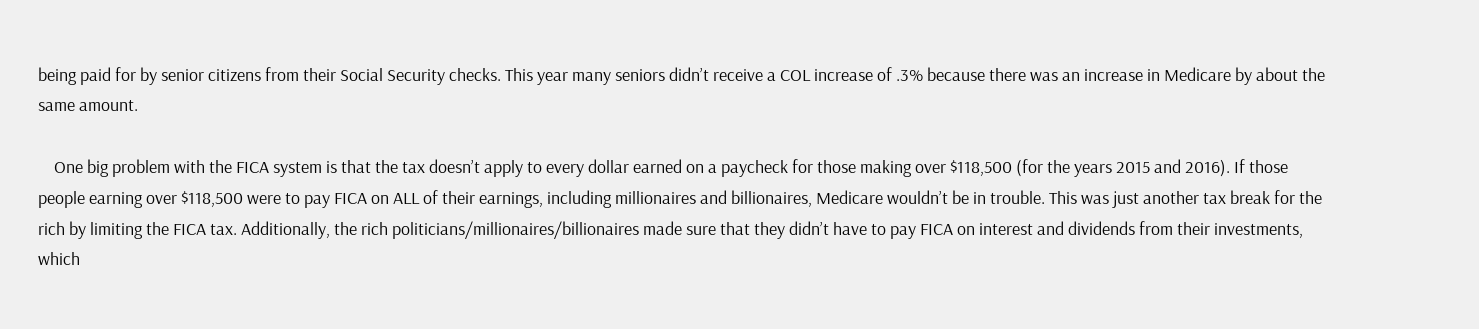being paid for by senior citizens from their Social Security checks. This year many seniors didn’t receive a COL increase of .3% because there was an increase in Medicare by about the same amount.

    One big problem with the FICA system is that the tax doesn’t apply to every dollar earned on a paycheck for those making over $118,500 (for the years 2015 and 2016). If those people earning over $118,500 were to pay FICA on ALL of their earnings, including millionaires and billionaires, Medicare wouldn’t be in trouble. This was just another tax break for the rich by limiting the FICA tax. Additionally, the rich politicians/millionaires/billionaires made sure that they didn’t have to pay FICA on interest and dividends from their investments, which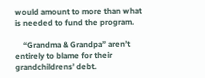would amount to more than what is needed to fund the program.

    “Grandma & Grandpa” aren’t entirely to blame for their grandchildrens’ debt.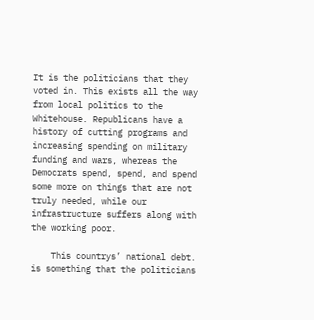It is the politicians that they voted in. This exists all the way from local politics to the Whitehouse. Republicans have a history of cutting programs and increasing spending on military funding and wars, whereas the Democrats spend, spend, and spend some more on things that are not truly needed, while our infrastructure suffers along with the working poor.

    This countrys’ national debt. is something that the politicians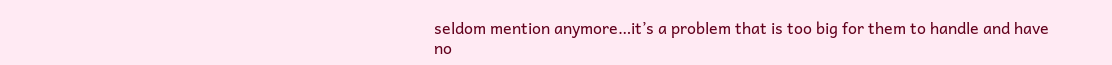seldom mention anymore…it’s a problem that is too big for them to handle and have no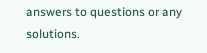answers to questions or any solutions.